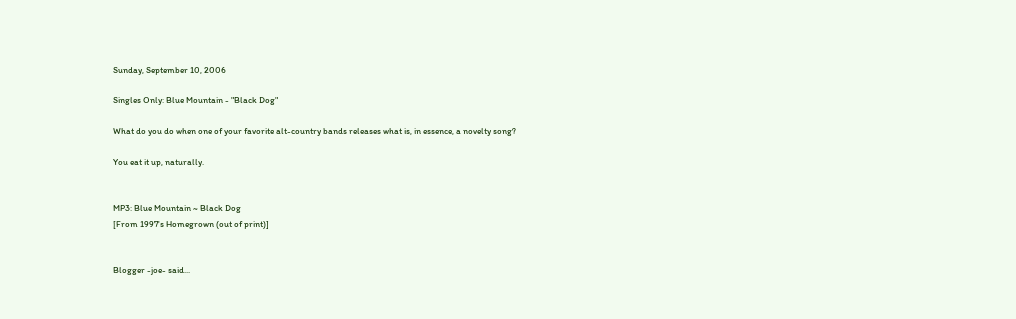Sunday, September 10, 2006

Singles Only: Blue Mountain - "Black Dog"

What do you do when one of your favorite alt-country bands releases what is, in essence, a novelty song?

You eat it up, naturally.


MP3: Blue Mountain ~ Black Dog
[From 1997's Homegrown (out of print)]


Blogger -joe- said...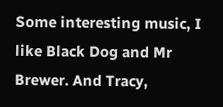Some interesting music, I like Black Dog and Mr Brewer. And Tracy,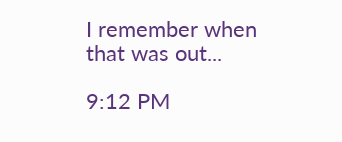I remember when that was out...

9:12 PM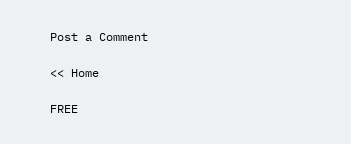Post a Comment

<< Home

FREE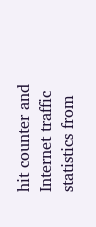hit counter and Internet traffic statistics from